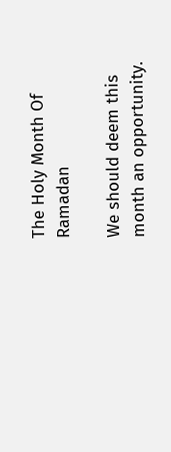The Holy Month Of Ramadan

We should deem this month an opportunity.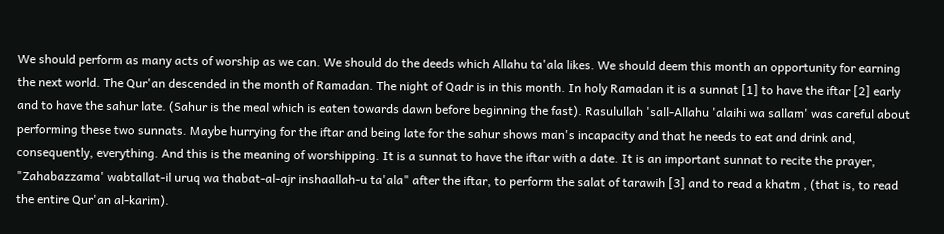We should perform as many acts of worship as we can. We should do the deeds which Allahu ta'ala likes. We should deem this month an opportunity for earning the next world. The Qur'an descended in the month of Ramadan. The night of Qadr is in this month. In holy Ramadan it is a sunnat [1] to have the iftar [2] early and to have the sahur late. (Sahur is the meal which is eaten towards dawn before beginning the fast). Rasulullah 'sall-Allahu 'alaihi wa sallam' was careful about performing these two sunnats. Maybe hurrying for the iftar and being late for the sahur shows man's incapacity and that he needs to eat and drink and, consequently, everything. And this is the meaning of worshipping. It is a sunnat to have the iftar with a date. It is an important sunnat to recite the prayer, "Zahabazzama' wabtallat-il uruq wa thabat-al-ajr inshaallah-u ta'ala" after the iftar, to perform the salat of tarawih [3] and to read a khatm , (that is, to read the entire Qur'an al-karim).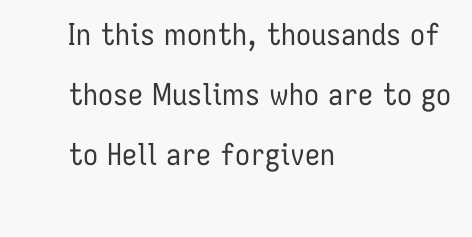In this month, thousands of those Muslims who are to go to Hell are forgiven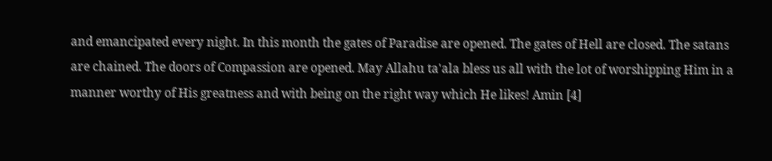and emancipated every night. In this month the gates of Paradise are opened. The gates of Hell are closed. The satans are chained. The doors of Compassion are opened. May Allahu ta'ala bless us all with the lot of worshipping Him in a manner worthy of His greatness and with being on the right way which He likes! Amin [4]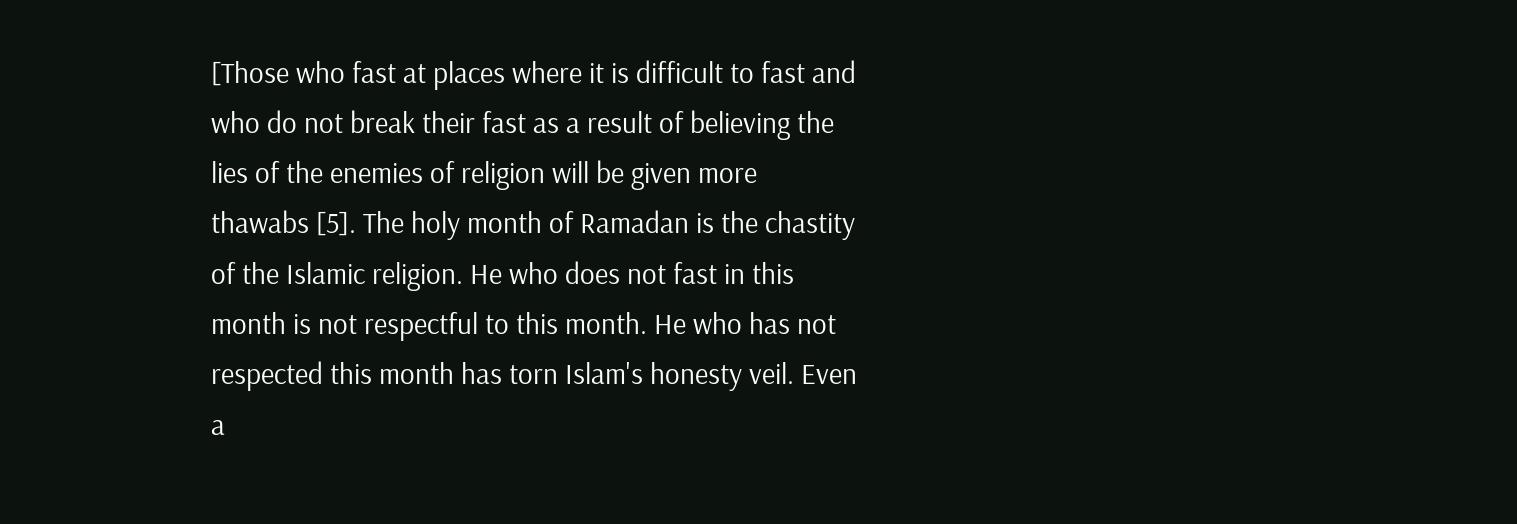[Those who fast at places where it is difficult to fast and who do not break their fast as a result of believing the lies of the enemies of religion will be given more thawabs [5]. The holy month of Ramadan is the chastity of the Islamic religion. He who does not fast in this month is not respectful to this month. He who has not respected this month has torn Islam's honesty veil. Even a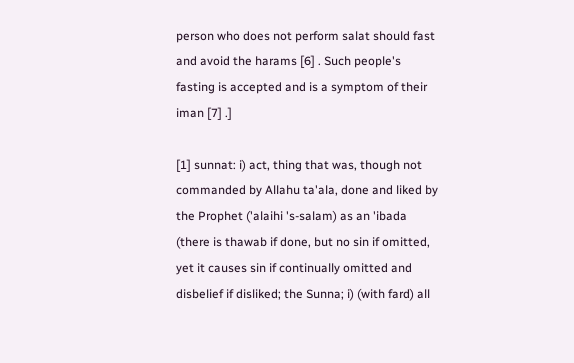person who does not perform salat should fast and avoid the harams [6] . Such people's fasting is accepted and is a symptom of their iman [7] .]

[1] sunnat: i) act, thing that was, though not commanded by Allahu ta'ala, done and liked by the Prophet ('alaihi 's-salam) as an 'ibada (there is thawab if done, but no sin if omitted, yet it causes sin if continually omitted and disbelief if disliked; the Sunna; i) (with fard) all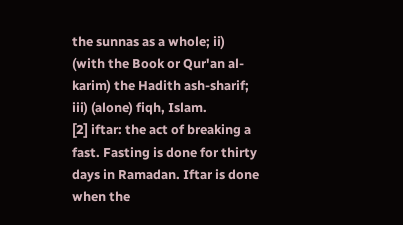the sunnas as a whole; ii) (with the Book or Qur'an al-karim) the Hadith ash-sharif; iii) (alone) fiqh, Islam.
[2] iftar: the act of breaking a fast. Fasting is done for thirty days in Ramadan. Iftar is done when the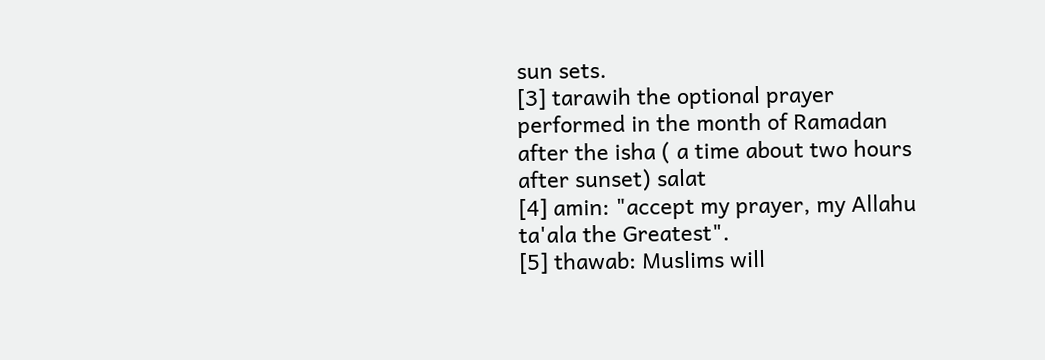sun sets.
[3] tarawih the optional prayer performed in the month of Ramadan after the isha ( a time about two hours after sunset) salat
[4] amin: "accept my prayer, my Allahu ta'ala the Greatest".
[5] thawab: Muslims will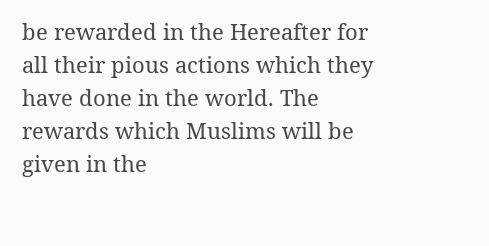be rewarded in the Hereafter for all their pious actions which they have done in the world. The rewards which Muslims will be given in the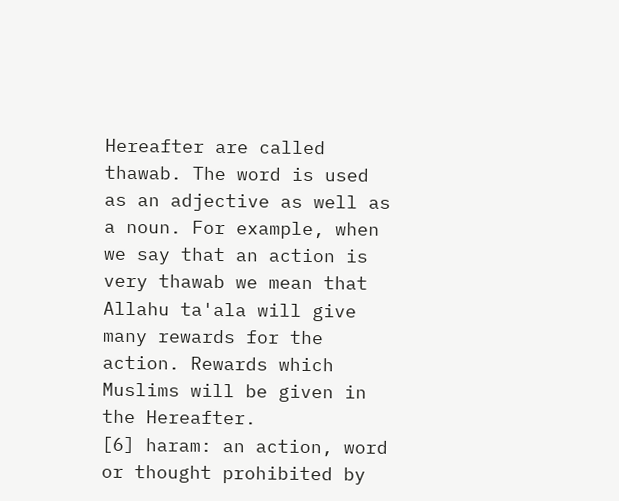Hereafter are called thawab. The word is used as an adjective as well as a noun. For example, when we say that an action is very thawab we mean that Allahu ta'ala will give many rewards for the action. Rewards which Muslims will be given in the Hereafter.
[6] haram: an action, word or thought prohibited by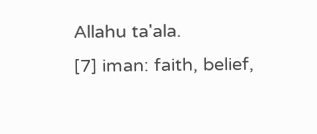Allahu ta'ala.
[7] iman: faith, belief,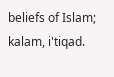beliefs of Islam; kalam, i'tiqad.